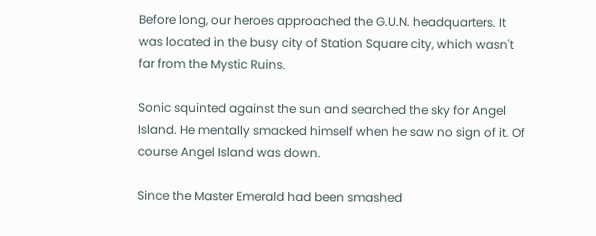Before long, our heroes approached the G.U.N. headquarters. It was located in the busy city of Station Square city, which wasn't far from the Mystic Ruins.

Sonic squinted against the sun and searched the sky for Angel Island. He mentally smacked himself when he saw no sign of it. Of course Angel Island was down.

Since the Master Emerald had been smashed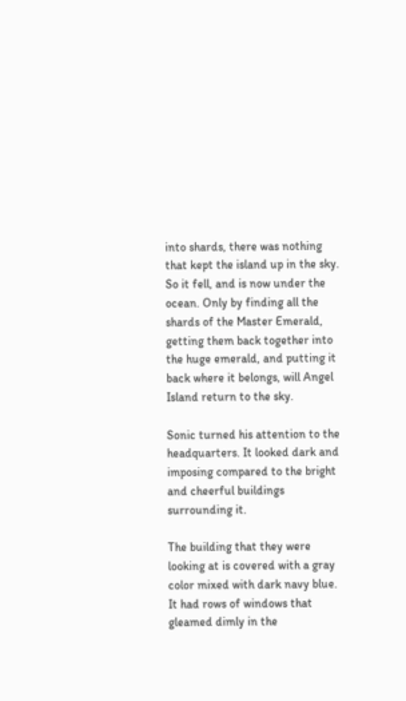into shards, there was nothing that kept the island up in the sky. So it fell, and is now under the ocean. Only by finding all the shards of the Master Emerald, getting them back together into the huge emerald, and putting it back where it belongs, will Angel Island return to the sky.

Sonic turned his attention to the headquarters. It looked dark and imposing compared to the bright and cheerful buildings surrounding it.

The building that they were looking at is covered with a gray color mixed with dark navy blue. It had rows of windows that gleamed dimly in the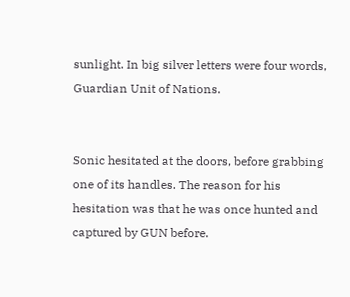sunlight. In big silver letters were four words, Guardian Unit of Nations.


Sonic hesitated at the doors, before grabbing one of its handles. The reason for his hesitation was that he was once hunted and captured by GUN before.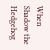When Shadow the Hedgehog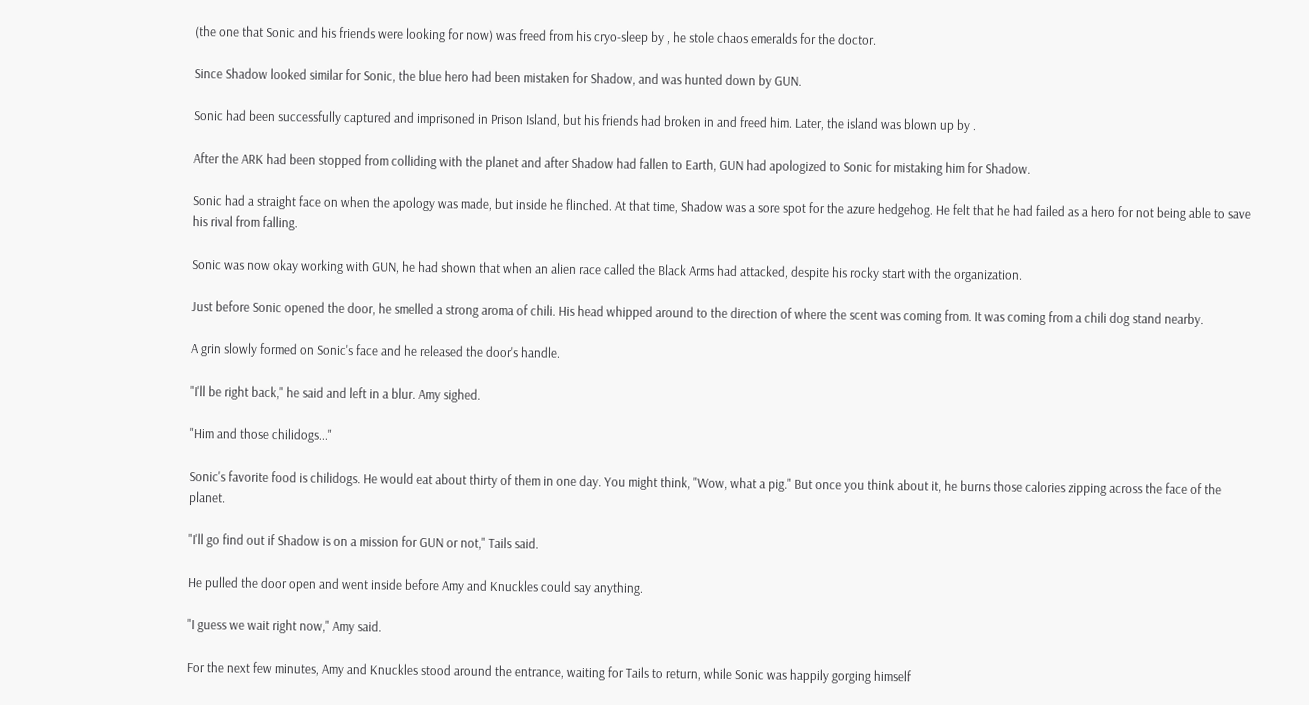(the one that Sonic and his friends were looking for now) was freed from his cryo-sleep by , he stole chaos emeralds for the doctor.

Since Shadow looked similar for Sonic, the blue hero had been mistaken for Shadow, and was hunted down by GUN.

Sonic had been successfully captured and imprisoned in Prison Island, but his friends had broken in and freed him. Later, the island was blown up by .

After the ARK had been stopped from colliding with the planet and after Shadow had fallen to Earth, GUN had apologized to Sonic for mistaking him for Shadow.

Sonic had a straight face on when the apology was made, but inside he flinched. At that time, Shadow was a sore spot for the azure hedgehog. He felt that he had failed as a hero for not being able to save his rival from falling.

Sonic was now okay working with GUN, he had shown that when an alien race called the Black Arms had attacked, despite his rocky start with the organization.

Just before Sonic opened the door, he smelled a strong aroma of chili. His head whipped around to the direction of where the scent was coming from. It was coming from a chili dog stand nearby.

A grin slowly formed on Sonic's face and he released the door's handle.

"I'll be right back," he said and left in a blur. Amy sighed.

"Him and those chilidogs..."

Sonic's favorite food is chilidogs. He would eat about thirty of them in one day. You might think, "Wow, what a pig." But once you think about it, he burns those calories zipping across the face of the planet.

"I'll go find out if Shadow is on a mission for GUN or not," Tails said.

He pulled the door open and went inside before Amy and Knuckles could say anything.

"I guess we wait right now," Amy said.

For the next few minutes, Amy and Knuckles stood around the entrance, waiting for Tails to return, while Sonic was happily gorging himself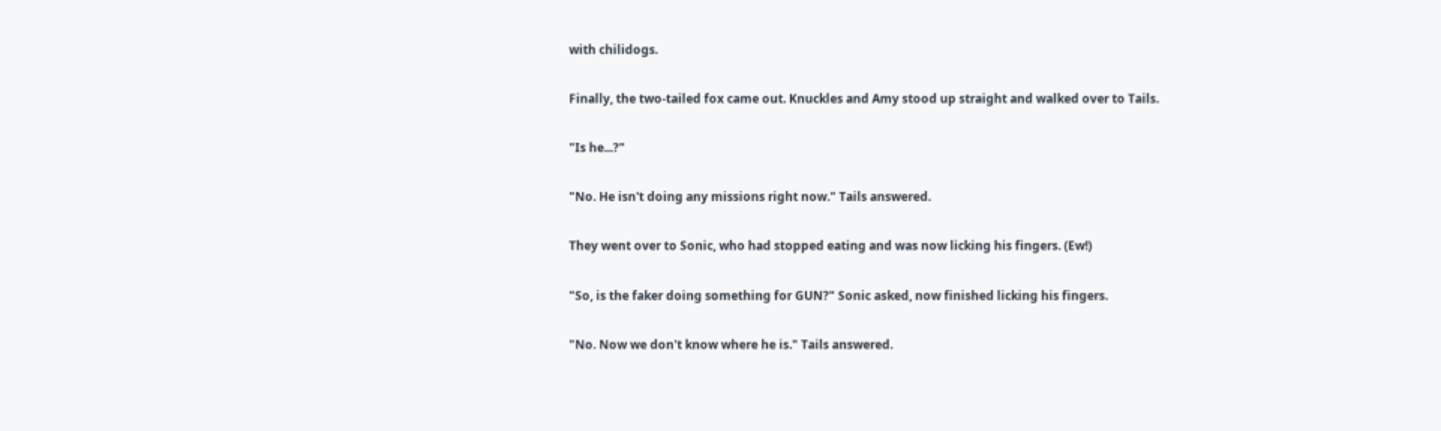with chilidogs.

Finally, the two-tailed fox came out. Knuckles and Amy stood up straight and walked over to Tails.

"Is he...?"

"No. He isn't doing any missions right now." Tails answered.

They went over to Sonic, who had stopped eating and was now licking his fingers. (Ew!)

"So, is the faker doing something for GUN?" Sonic asked, now finished licking his fingers.

"No. Now we don't know where he is." Tails answered.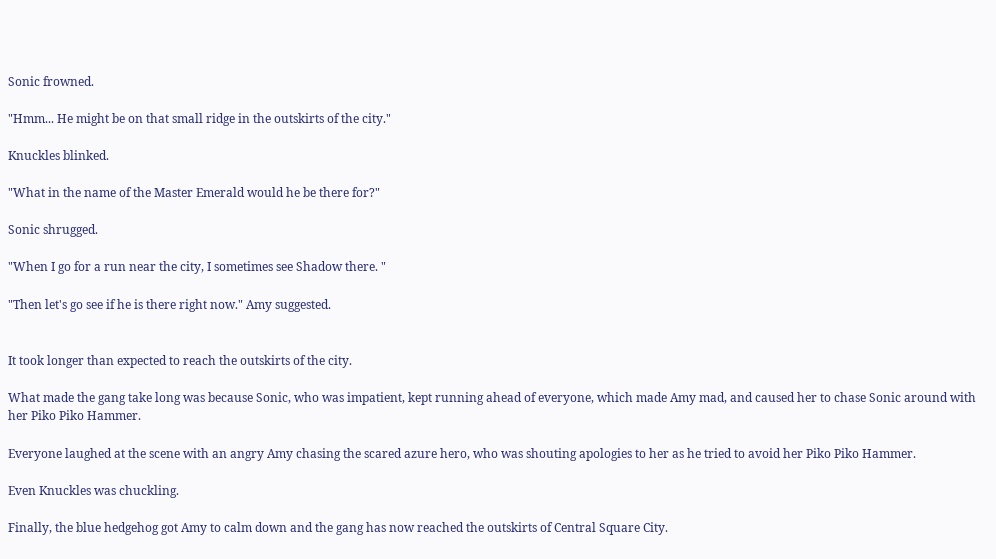Sonic frowned.

"Hmm... He might be on that small ridge in the outskirts of the city."

Knuckles blinked.

"What in the name of the Master Emerald would he be there for?"

Sonic shrugged.

"When I go for a run near the city, I sometimes see Shadow there. "

"Then let's go see if he is there right now." Amy suggested.


It took longer than expected to reach the outskirts of the city.

What made the gang take long was because Sonic, who was impatient, kept running ahead of everyone, which made Amy mad, and caused her to chase Sonic around with her Piko Piko Hammer.

Everyone laughed at the scene with an angry Amy chasing the scared azure hero, who was shouting apologies to her as he tried to avoid her Piko Piko Hammer.

Even Knuckles was chuckling.

Finally, the blue hedgehog got Amy to calm down and the gang has now reached the outskirts of Central Square City.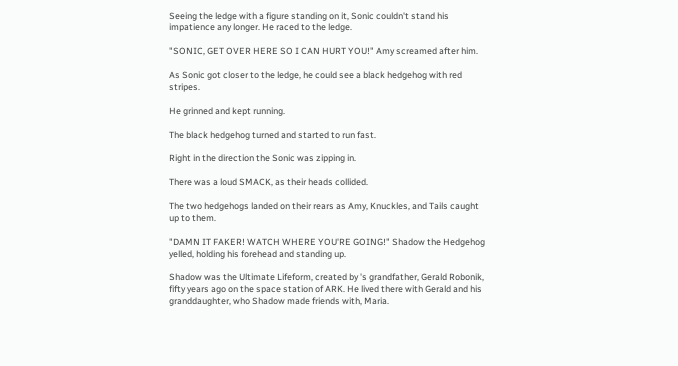Seeing the ledge with a figure standing on it, Sonic couldn't stand his impatience any longer. He raced to the ledge.

"SONIC, GET OVER HERE SO I CAN HURT YOU!" Amy screamed after him.

As Sonic got closer to the ledge, he could see a black hedgehog with red stripes.

He grinned and kept running.

The black hedgehog turned and started to run fast.

Right in the direction the Sonic was zipping in.

There was a loud SMACK, as their heads collided.

The two hedgehogs landed on their rears as Amy, Knuckles, and Tails caught up to them.

"DAMN IT FAKER! WATCH WHERE YOU'RE GOING!" Shadow the Hedgehog yelled, holding his forehead and standing up.

Shadow was the Ultimate Lifeform, created by 's grandfather, Gerald Robonik, fifty years ago on the space station of ARK. He lived there with Gerald and his granddaughter, who Shadow made friends with, Maria.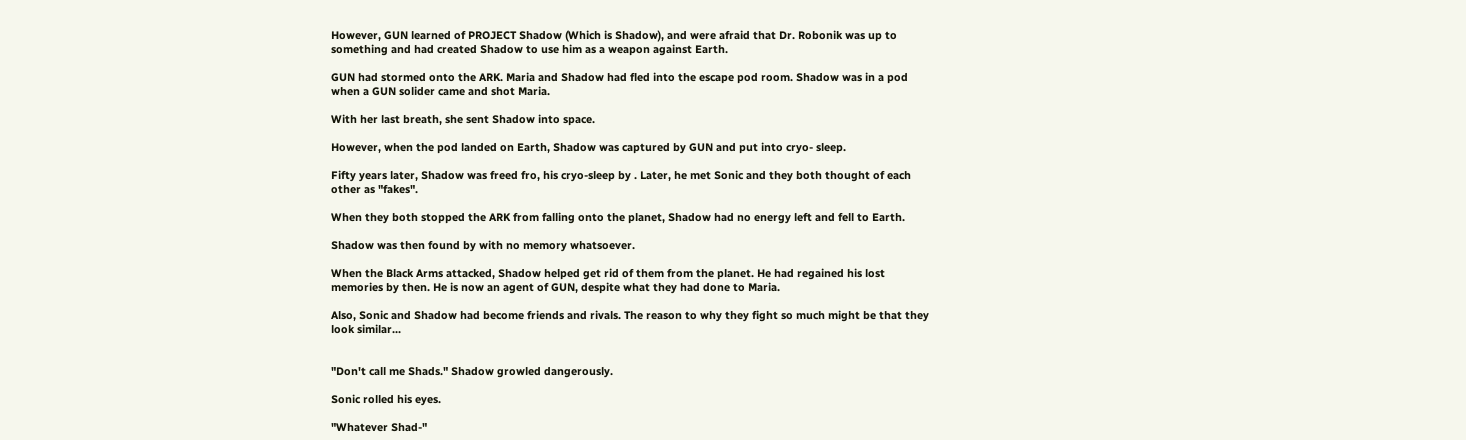However, GUN learned of PROJECT Shadow (Which is Shadow), and were afraid that Dr. Robonik was up to something and had created Shadow to use him as a weapon against Earth.

GUN had stormed onto the ARK. Maria and Shadow had fled into the escape pod room. Shadow was in a pod when a GUN solider came and shot Maria.

With her last breath, she sent Shadow into space.

However, when the pod landed on Earth, Shadow was captured by GUN and put into cryo- sleep.

Fifty years later, Shadow was freed fro, his cryo-sleep by . Later, he met Sonic and they both thought of each other as "fakes".

When they both stopped the ARK from falling onto the planet, Shadow had no energy left and fell to Earth.

Shadow was then found by with no memory whatsoever.

When the Black Arms attacked, Shadow helped get rid of them from the planet. He had regained his lost memories by then. He is now an agent of GUN, despite what they had done to Maria.

Also, Sonic and Shadow had become friends and rivals. The reason to why they fight so much might be that they look similar...


"Don't call me Shads." Shadow growled dangerously.

Sonic rolled his eyes.

"Whatever Shad-"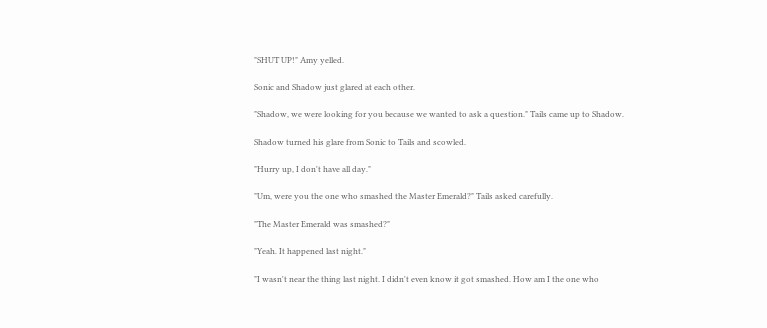"SHUT UP!" Amy yelled.

Sonic and Shadow just glared at each other.

"Shadow, we were looking for you because we wanted to ask a question." Tails came up to Shadow.

Shadow turned his glare from Sonic to Tails and scowled.

"Hurry up, I don't have all day."

"Um, were you the one who smashed the Master Emerald?" Tails asked carefully.

"The Master Emerald was smashed?"

"Yeah. It happened last night."

"I wasn't near the thing last night. I didn't even know it got smashed. How am I the one who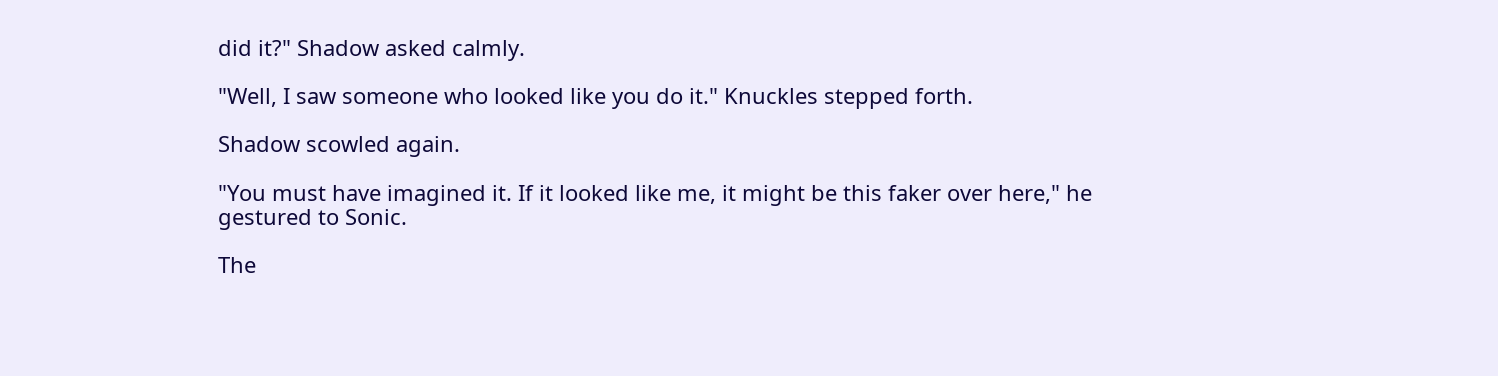did it?" Shadow asked calmly.

"Well, I saw someone who looked like you do it." Knuckles stepped forth.

Shadow scowled again.

"You must have imagined it. If it looked like me, it might be this faker over here," he gestured to Sonic.

The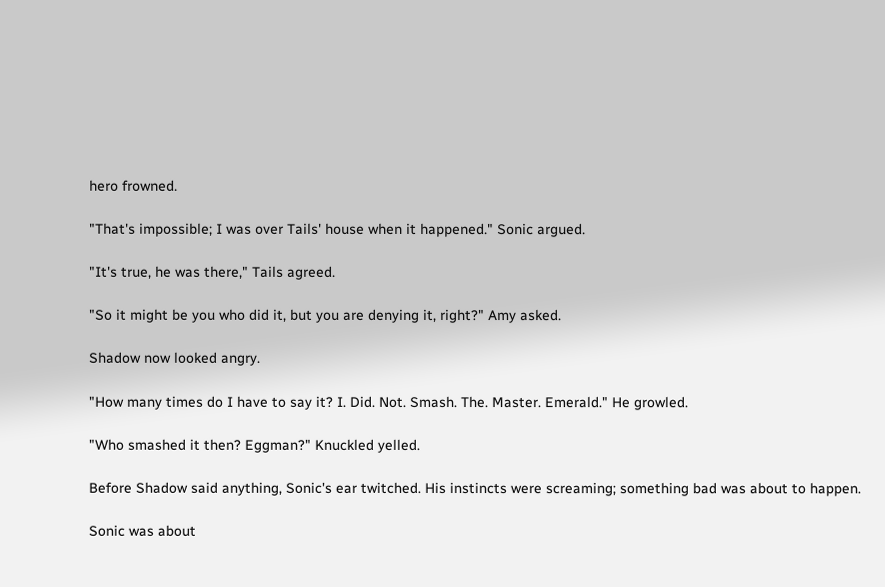hero frowned.

"That's impossible; I was over Tails' house when it happened." Sonic argued.

"It's true, he was there," Tails agreed.

"So it might be you who did it, but you are denying it, right?" Amy asked.

Shadow now looked angry.

"How many times do I have to say it? I. Did. Not. Smash. The. Master. Emerald." He growled.

"Who smashed it then? Eggman?" Knuckled yelled.

Before Shadow said anything, Sonic's ear twitched. His instincts were screaming; something bad was about to happen.

Sonic was about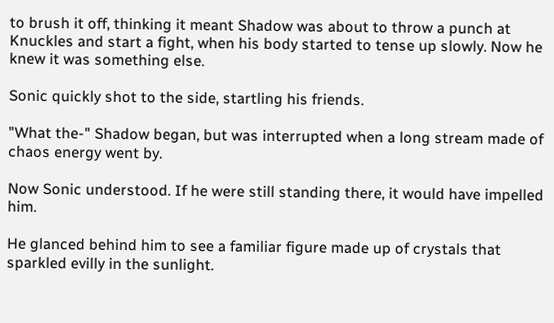to brush it off, thinking it meant Shadow was about to throw a punch at Knuckles and start a fight, when his body started to tense up slowly. Now he knew it was something else.

Sonic quickly shot to the side, startling his friends.

"What the-" Shadow began, but was interrupted when a long stream made of chaos energy went by.

Now Sonic understood. If he were still standing there, it would have impelled him.

He glanced behind him to see a familiar figure made up of crystals that sparkled evilly in the sunlight.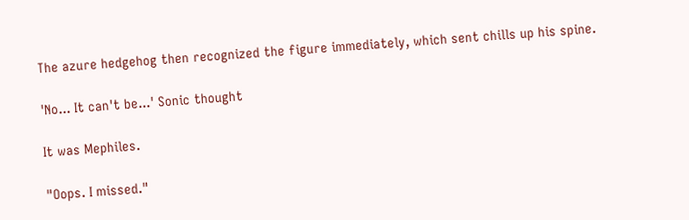The azure hedgehog then recognized the figure immediately, which sent chills up his spine.

'No... It can't be...' Sonic thought

It was Mephiles.

"Oops. I missed."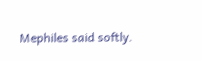Mephiles said softly.